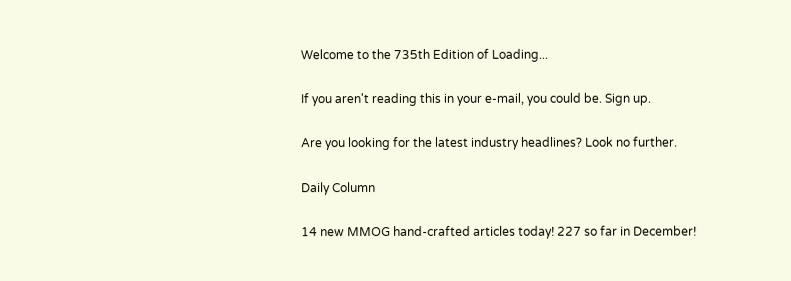Welcome to the 735th Edition of Loading...

If you aren't reading this in your e-mail, you could be. Sign up.

Are you looking for the latest industry headlines? Look no further.

Daily Column

14 new MMOG hand-crafted articles today! 227 so far in December!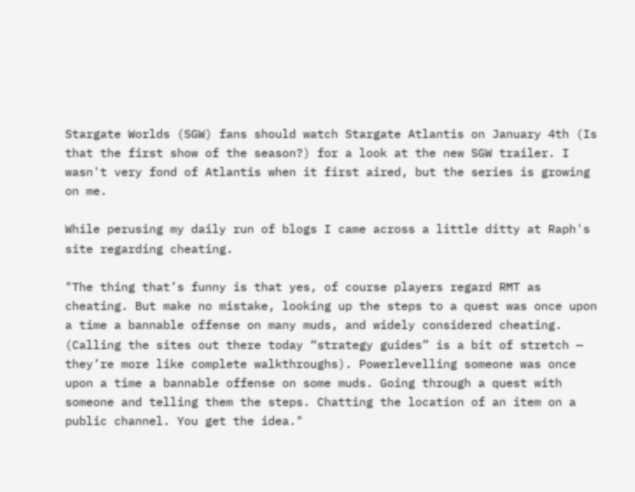Stargate Worlds (SGW) fans should watch Stargate Atlantis on January 4th (Is that the first show of the season?) for a look at the new SGW trailer. I wasn't very fond of Atlantis when it first aired, but the series is growing on me.

While perusing my daily run of blogs I came across a little ditty at Raph's site regarding cheating.

"The thing that’s funny is that yes, of course players regard RMT as cheating. But make no mistake, looking up the steps to a quest was once upon a time a bannable offense on many muds, and widely considered cheating. (Calling the sites out there today “strategy guides” is a bit of stretch — they’re more like complete walkthroughs). Powerlevelling someone was once upon a time a bannable offense on some muds. Going through a quest with someone and telling them the steps. Chatting the location of an item on a public channel. You get the idea."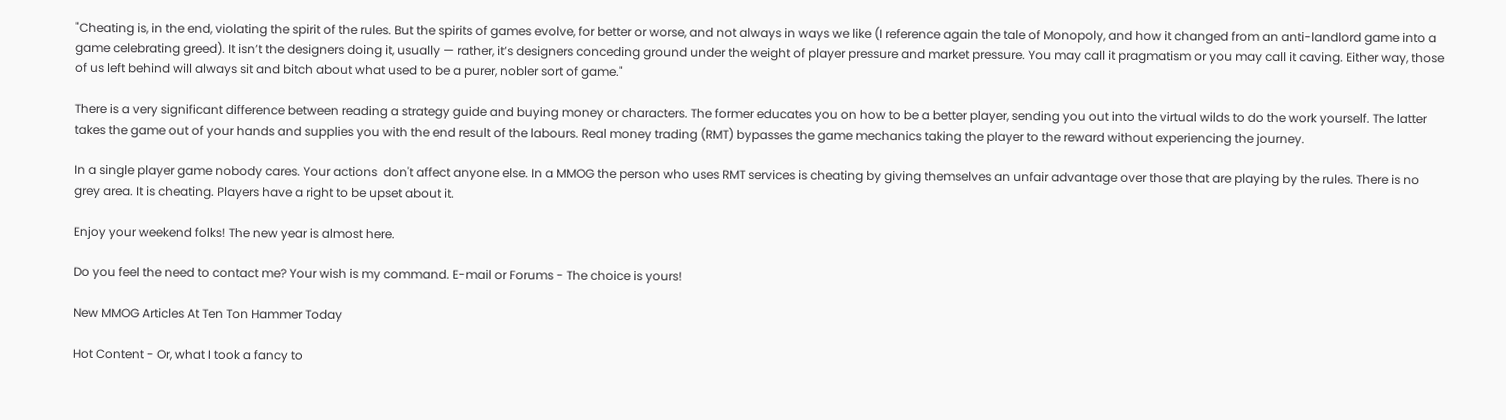"Cheating is, in the end, violating the spirit of the rules. But the spirits of games evolve, for better or worse, and not always in ways we like (I reference again the tale of Monopoly, and how it changed from an anti-landlord game into a game celebrating greed). It isn’t the designers doing it, usually — rather, it’s designers conceding ground under the weight of player pressure and market pressure. You may call it pragmatism or you may call it caving. Either way, those of us left behind will always sit and bitch about what used to be a purer, nobler sort of game."

There is a very significant difference between reading a strategy guide and buying money or characters. The former educates you on how to be a better player, sending you out into the virtual wilds to do the work yourself. The latter takes the game out of your hands and supplies you with the end result of the labours. Real money trading (RMT) bypasses the game mechanics taking the player to the reward without experiencing the journey.

In a single player game nobody cares. Your actions  don't affect anyone else. In a MMOG the person who uses RMT services is cheating by giving themselves an unfair advantage over those that are playing by the rules. There is no grey area. It is cheating. Players have a right to be upset about it.

Enjoy your weekend folks! The new year is almost here.

Do you feel the need to contact me? Your wish is my command. E-mail or Forums - The choice is yours!

New MMOG Articles At Ten Ton Hammer Today

Hot Content - Or, what I took a fancy to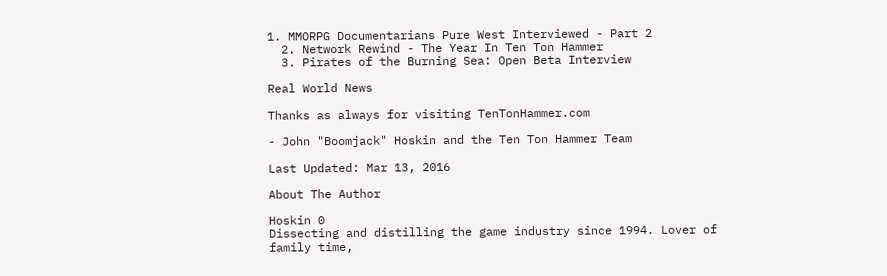1. MMORPG Documentarians Pure West Interviewed - Part 2
  2. Network Rewind - The Year In Ten Ton Hammer
  3. Pirates of the Burning Sea: Open Beta Interview

Real World News

Thanks as always for visiting TenTonHammer.com

- John "Boomjack" Hoskin and the Ten Ton Hammer Team

Last Updated: Mar 13, 2016

About The Author

Hoskin 0
Dissecting and distilling the game industry since 1994. Lover of family time,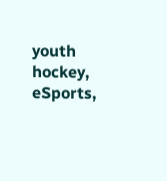youth hockey, eSports,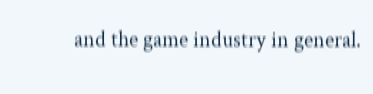and the game industry in general.